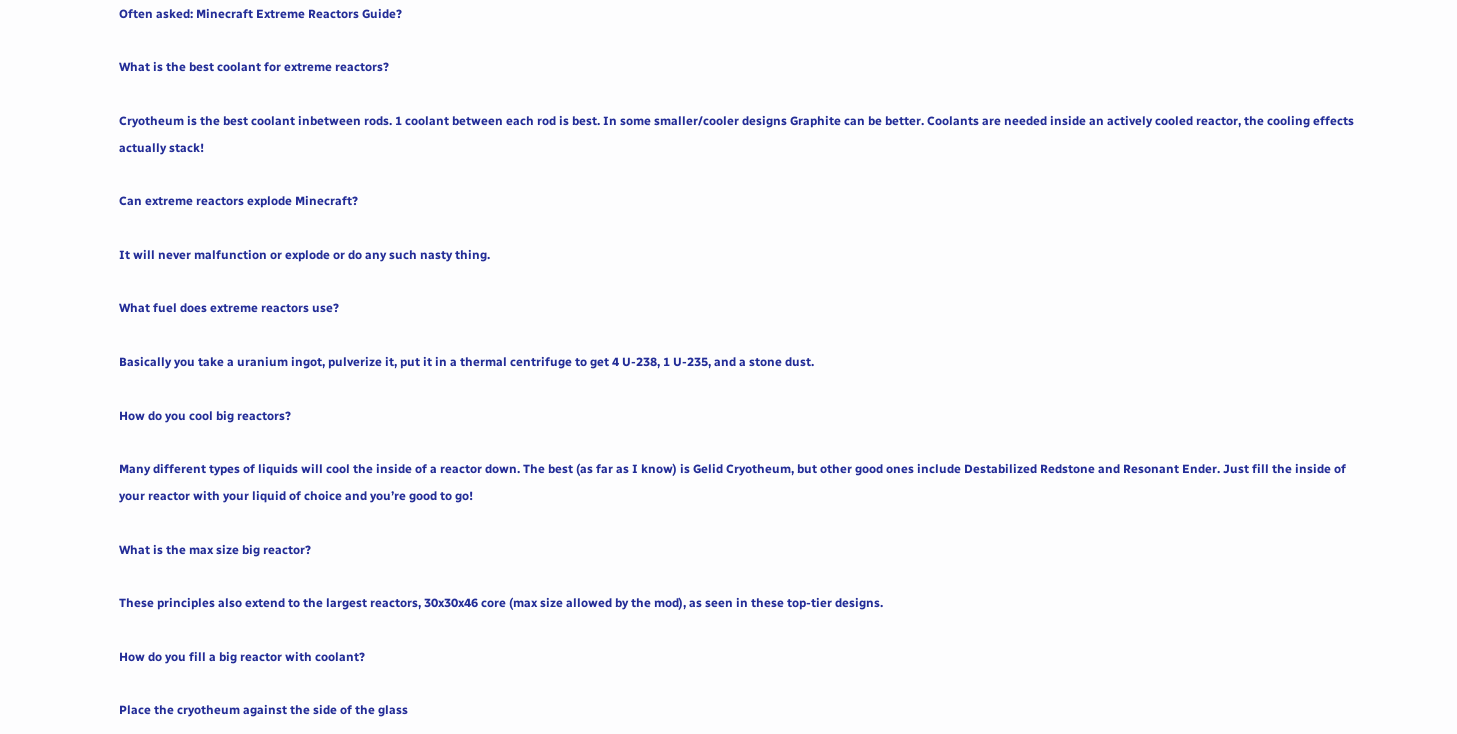Often asked: Minecraft Extreme Reactors Guide?

What is the best coolant for extreme reactors?

Cryotheum is the best coolant inbetween rods. 1 coolant between each rod is best. In some smaller/cooler designs Graphite can be better. Coolants are needed inside an actively cooled reactor, the cooling effects actually stack!

Can extreme reactors explode Minecraft?

It will never malfunction or explode or do any such nasty thing.

What fuel does extreme reactors use?

Basically you take a uranium ingot, pulverize it, put it in a thermal centrifuge to get 4 U-238, 1 U-235, and a stone dust.

How do you cool big reactors?

Many different types of liquids will cool the inside of a reactor down. The best (as far as I know) is Gelid Cryotheum, but other good ones include Destabilized Redstone and Resonant Ender. Just fill the inside of your reactor with your liquid of choice and you’re good to go!

What is the max size big reactor?

These principles also extend to the largest reactors, 30x30x46 core (max size allowed by the mod), as seen in these top-tier designs.

How do you fill a big reactor with coolant?

Place the cryotheum against the side of the glass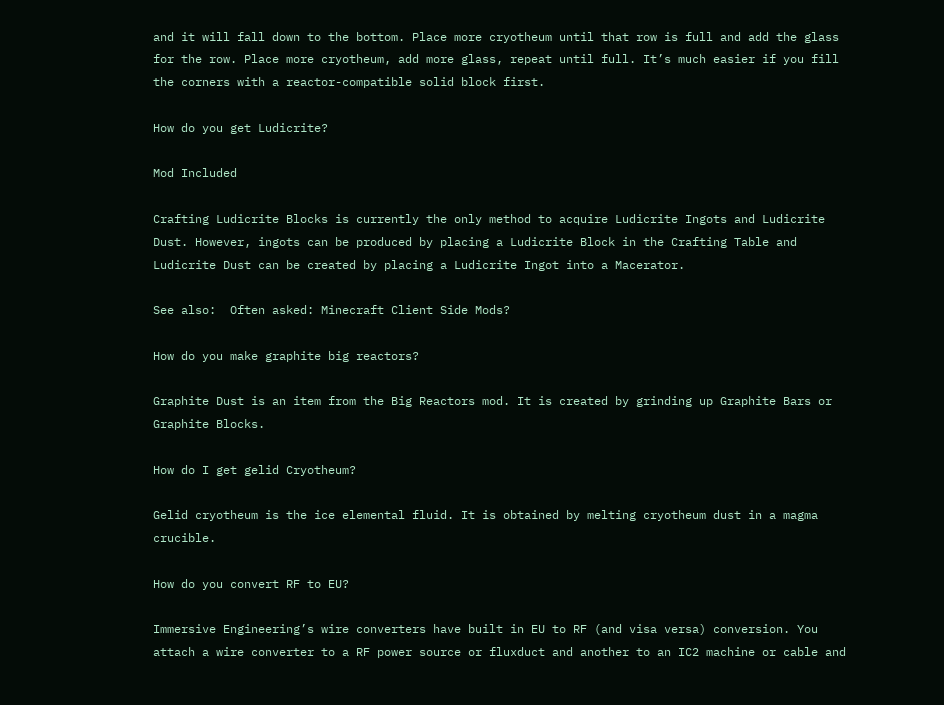and it will fall down to the bottom. Place more cryotheum until that row is full and add the glass for the row. Place more cryotheum, add more glass, repeat until full. It’s much easier if you fill the corners with a reactor-compatible solid block first.

How do you get Ludicrite?

Mod Included

Crafting Ludicrite Blocks is currently the only method to acquire Ludicrite Ingots and Ludicrite Dust. However, ingots can be produced by placing a Ludicrite Block in the Crafting Table and Ludicrite Dust can be created by placing a Ludicrite Ingot into a Macerator.

See also:  Often asked: Minecraft Client Side Mods?

How do you make graphite big reactors?

Graphite Dust is an item from the Big Reactors mod. It is created by grinding up Graphite Bars or Graphite Blocks.

How do I get gelid Cryotheum?

Gelid cryotheum is the ice elemental fluid. It is obtained by melting cryotheum dust in a magma crucible.

How do you convert RF to EU?

Immersive Engineering’s wire converters have built in EU to RF (and visa versa) conversion. You attach a wire converter to a RF power source or fluxduct and another to an IC2 machine or cable and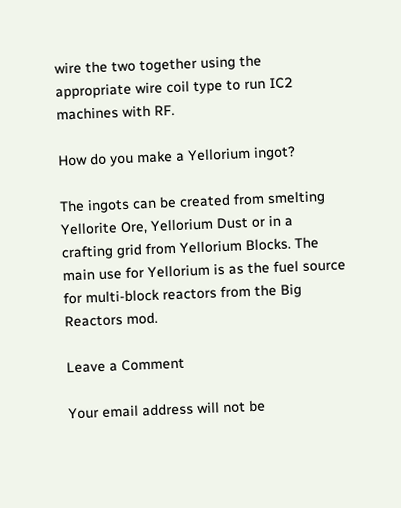wire the two together using the appropriate wire coil type to run IC2 machines with RF.

How do you make a Yellorium ingot?

The ingots can be created from smelting Yellorite Ore, Yellorium Dust or in a crafting grid from Yellorium Blocks. The main use for Yellorium is as the fuel source for multi-block reactors from the Big Reactors mod.

Leave a Comment

Your email address will not be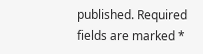published. Required fields are marked *